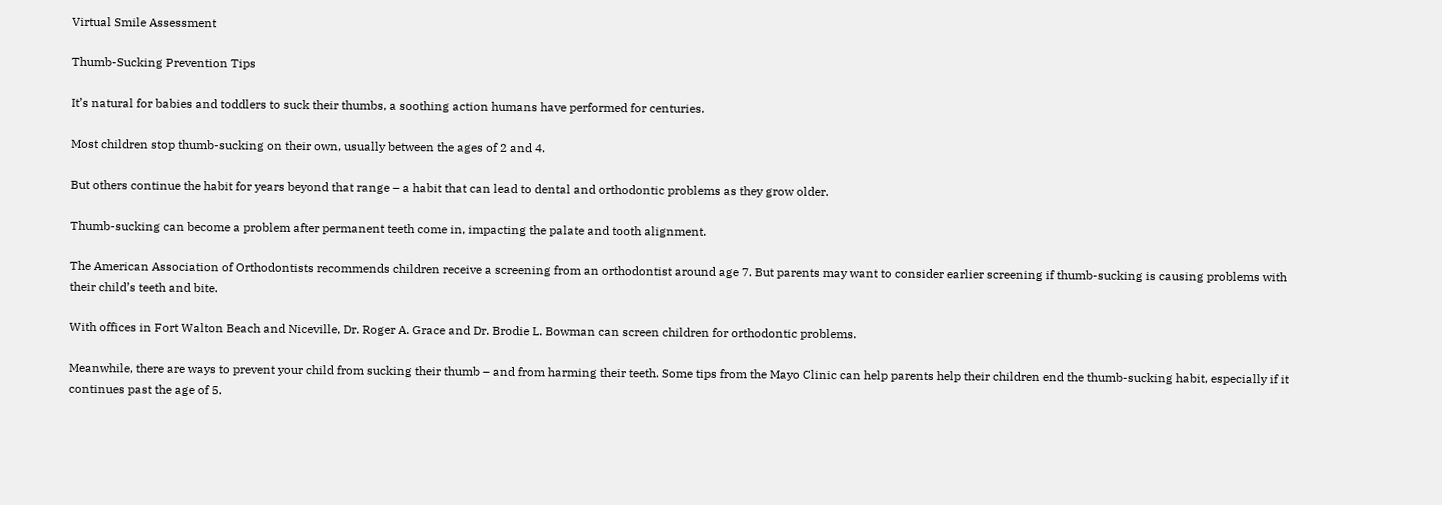Virtual Smile Assessment

Thumb-Sucking Prevention Tips

It’s natural for babies and toddlers to suck their thumbs, a soothing action humans have performed for centuries.

Most children stop thumb-sucking on their own, usually between the ages of 2 and 4.

But others continue the habit for years beyond that range – a habit that can lead to dental and orthodontic problems as they grow older.

Thumb-sucking can become a problem after permanent teeth come in, impacting the palate and tooth alignment.

The American Association of Orthodontists recommends children receive a screening from an orthodontist around age 7. But parents may want to consider earlier screening if thumb-sucking is causing problems with their child’s teeth and bite.

With offices in Fort Walton Beach and Niceville, Dr. Roger A. Grace and Dr. Brodie L. Bowman can screen children for orthodontic problems.

Meanwhile, there are ways to prevent your child from sucking their thumb – and from harming their teeth. Some tips from the Mayo Clinic can help parents help their children end the thumb-sucking habit, especially if it continues past the age of 5.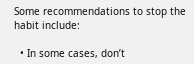Some recommendations to stop the habit include:

  • In some cases, don’t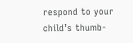respond to your child’s thumb-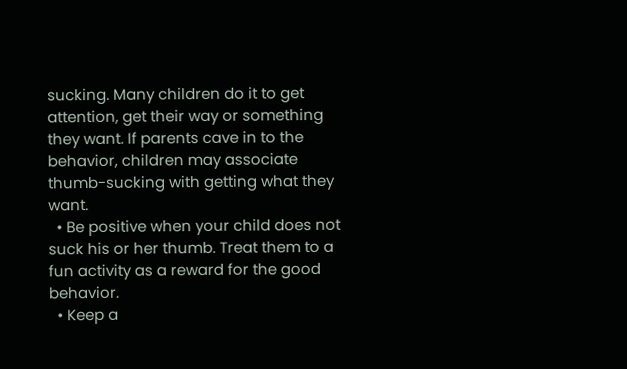sucking. Many children do it to get attention, get their way or something they want. If parents cave in to the behavior, children may associate thumb-sucking with getting what they want.
  • Be positive when your child does not suck his or her thumb. Treat them to a fun activity as a reward for the good behavior.
  • Keep a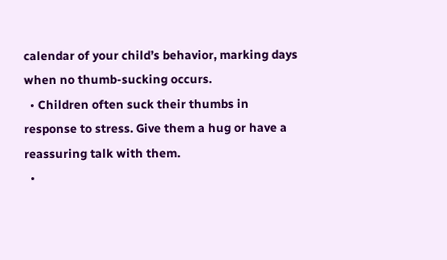calendar of your child’s behavior, marking days when no thumb-sucking occurs.
  • Children often suck their thumbs in response to stress. Give them a hug or have a reassuring talk with them.
  •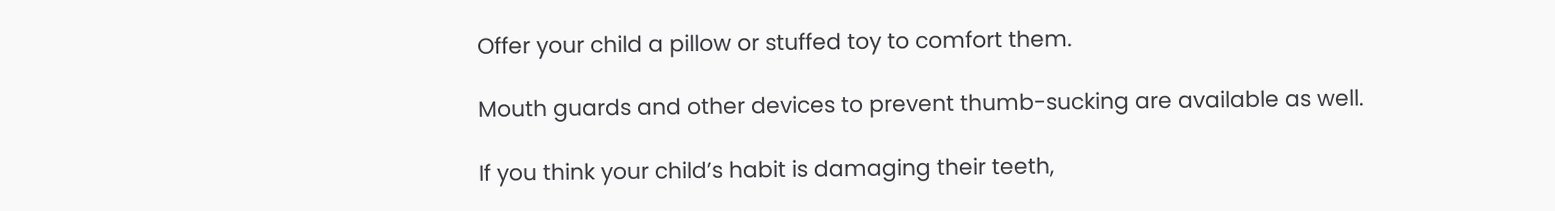Offer your child a pillow or stuffed toy to comfort them.

Mouth guards and other devices to prevent thumb-sucking are available as well.

If you think your child’s habit is damaging their teeth,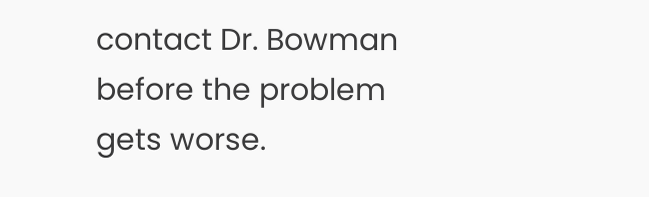contact Dr. Bowman before the problem gets worse.